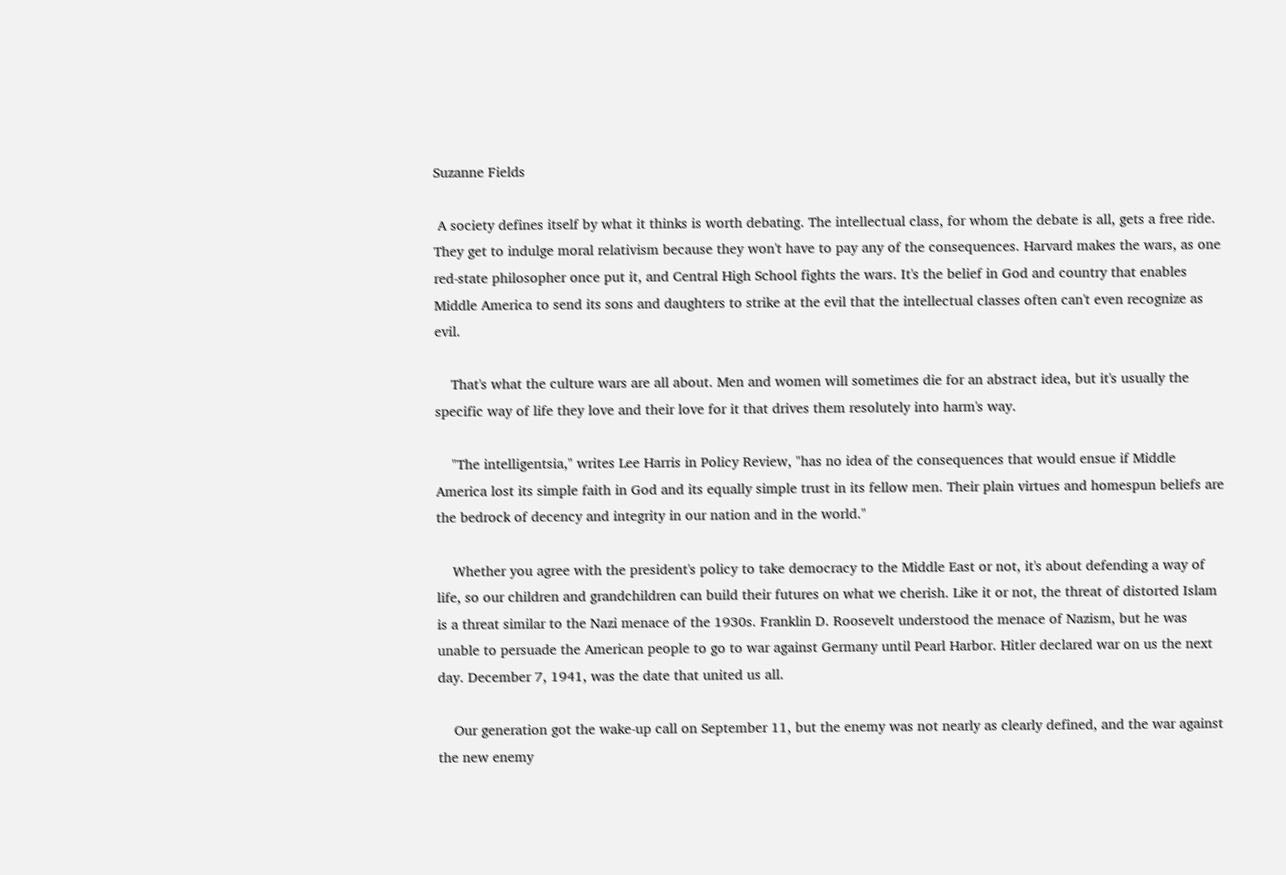Suzanne Fields

 A society defines itself by what it thinks is worth debating. The intellectual class, for whom the debate is all, gets a free ride. They get to indulge moral relativism because they won't have to pay any of the consequences. Harvard makes the wars, as one red-state philosopher once put it, and Central High School fights the wars. It's the belief in God and country that enables Middle America to send its sons and daughters to strike at the evil that the intellectual classes often can't even recognize as evil.

    That's what the culture wars are all about. Men and women will sometimes die for an abstract idea, but it's usually the specific way of life they love and their love for it that drives them resolutely into harm's way.

    "The intelligentsia," writes Lee Harris in Policy Review, "has no idea of the consequences that would ensue if Middle America lost its simple faith in God and its equally simple trust in its fellow men. Their plain virtues and homespun beliefs are the bedrock of decency and integrity in our nation and in the world."

    Whether you agree with the president's policy to take democracy to the Middle East or not, it's about defending a way of life, so our children and grandchildren can build their futures on what we cherish. Like it or not, the threat of distorted Islam is a threat similar to the Nazi menace of the 1930s. Franklin D. Roosevelt understood the menace of Nazism, but he was unable to persuade the American people to go to war against Germany until Pearl Harbor. Hitler declared war on us the next day. December 7, 1941, was the date that united us all.

    Our generation got the wake-up call on September 11, but the enemy was not nearly as clearly defined, and the war against the new enemy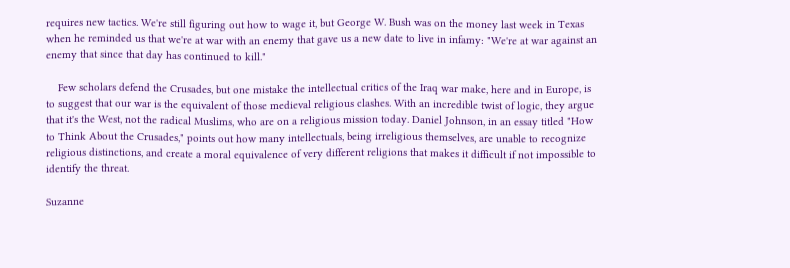requires new tactics. We're still figuring out how to wage it, but George W. Bush was on the money last week in Texas when he reminded us that we're at war with an enemy that gave us a new date to live in infamy: "We're at war against an enemy that since that day has continued to kill."

    Few scholars defend the Crusades, but one mistake the intellectual critics of the Iraq war make, here and in Europe, is to suggest that our war is the equivalent of those medieval religious clashes. With an incredible twist of logic, they argue that it's the West, not the radical Muslims, who are on a religious mission today. Daniel Johnson, in an essay titled "How to Think About the Crusades," points out how many intellectuals, being irreligious themselves, are unable to recognize religious distinctions, and create a moral equivalence of very different religions that makes it difficult if not impossible to identify the threat.

Suzanne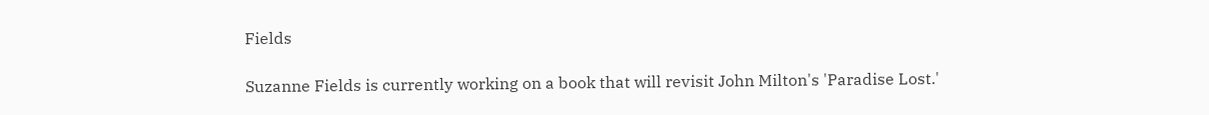Fields

Suzanne Fields is currently working on a book that will revisit John Milton's 'Paradise Lost.'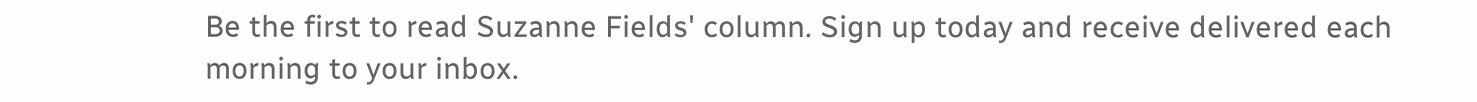Be the first to read Suzanne Fields' column. Sign up today and receive delivered each morning to your inbox.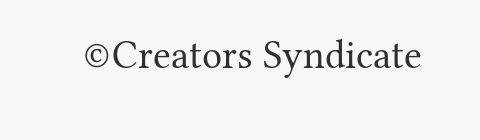©Creators Syndicate